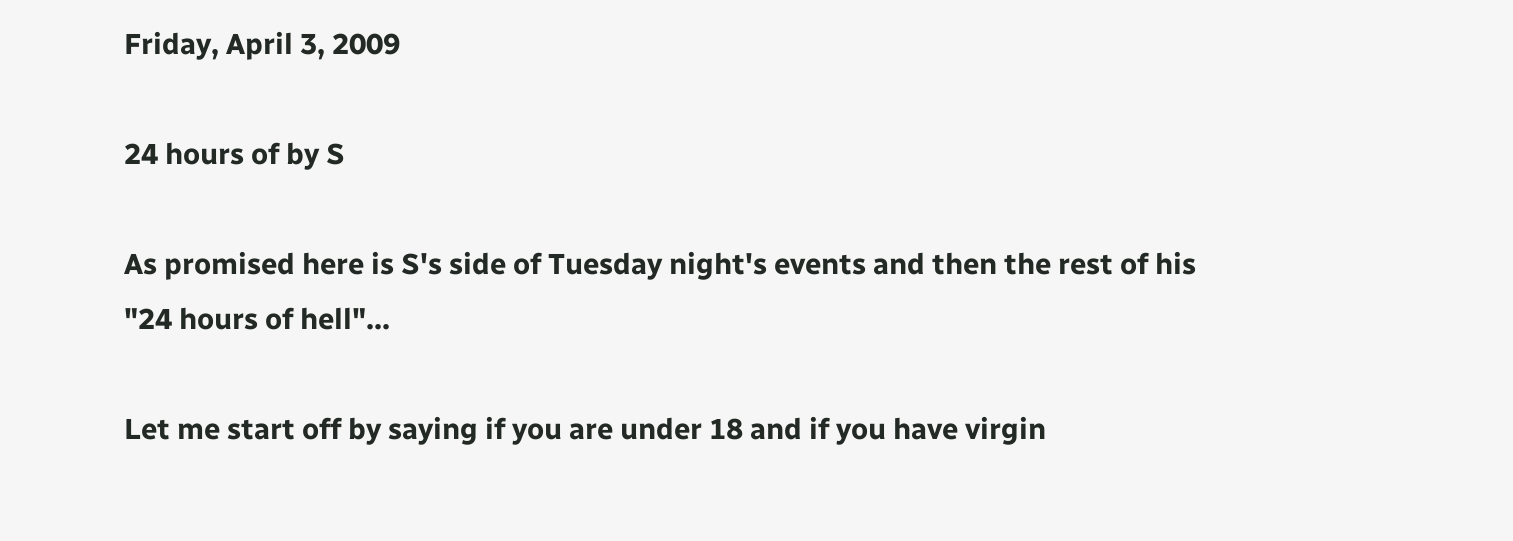Friday, April 3, 2009

24 hours of by S

As promised here is S's side of Tuesday night's events and then the rest of his "24 hours of hell"...

Let me start off by saying if you are under 18 and if you have virgin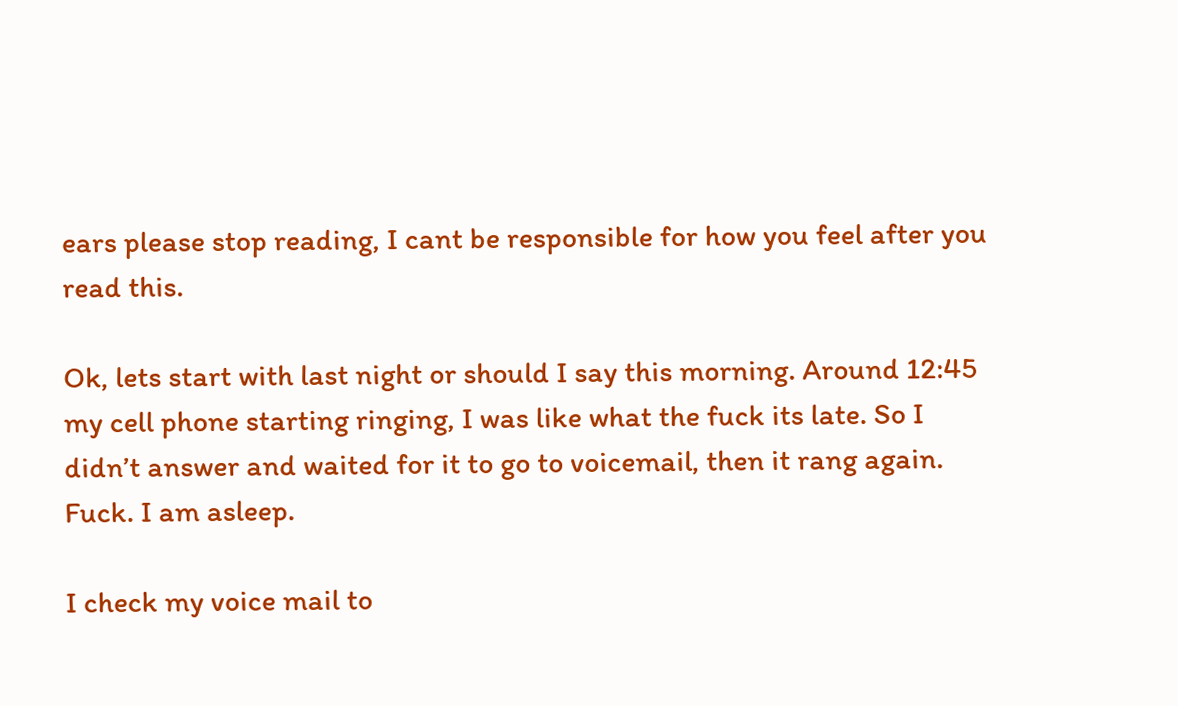ears please stop reading, I cant be responsible for how you feel after you read this.

Ok, lets start with last night or should I say this morning. Around 12:45 my cell phone starting ringing, I was like what the fuck its late. So I didn’t answer and waited for it to go to voicemail, then it rang again. Fuck. I am asleep.

I check my voice mail to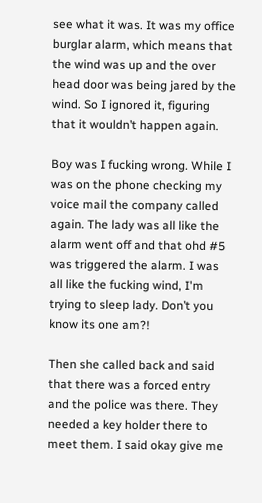see what it was. It was my office burglar alarm, which means that the wind was up and the over head door was being jared by the wind. So I ignored it, figuring that it wouldn’t happen again.

Boy was I fucking wrong. While I was on the phone checking my voice mail the company called again. The lady was all like the alarm went off and that ohd #5 was triggered the alarm. I was all like the fucking wind, I'm trying to sleep lady. Don’t you know its one am?!

Then she called back and said that there was a forced entry and the police was there. They needed a key holder there to meet them. I said okay give me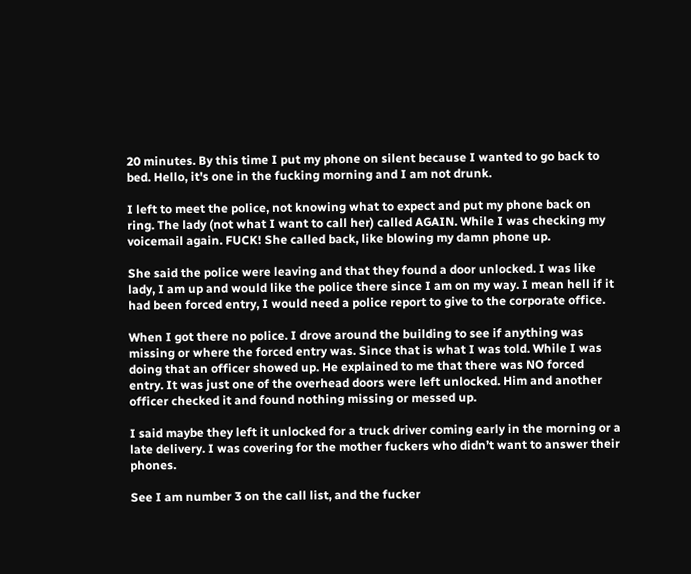20 minutes. By this time I put my phone on silent because I wanted to go back to bed. Hello, it's one in the fucking morning and I am not drunk.

I left to meet the police, not knowing what to expect and put my phone back on ring. The lady (not what I want to call her) called AGAIN. While I was checking my voicemail again. FUCK! She called back, like blowing my damn phone up.

She said the police were leaving and that they found a door unlocked. I was like lady, I am up and would like the police there since I am on my way. I mean hell if it had been forced entry, I would need a police report to give to the corporate office.

When I got there no police. I drove around the building to see if anything was missing or where the forced entry was. Since that is what I was told. While I was doing that an officer showed up. He explained to me that there was NO forced entry. It was just one of the overhead doors were left unlocked. Him and another officer checked it and found nothing missing or messed up.

I said maybe they left it unlocked for a truck driver coming early in the morning or a late delivery. I was covering for the mother fuckers who didn’t want to answer their phones.

See I am number 3 on the call list, and the fucker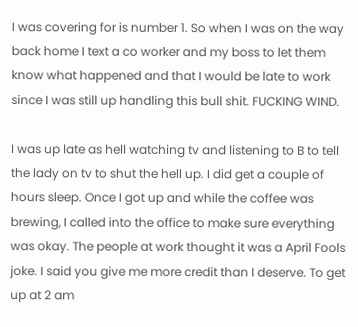I was covering for is number 1. So when I was on the way back home I text a co worker and my boss to let them know what happened and that I would be late to work since I was still up handling this bull shit. FUCKING WIND.

I was up late as hell watching tv and listening to B to tell the lady on tv to shut the hell up. I did get a couple of hours sleep. Once I got up and while the coffee was brewing, I called into the office to make sure everything was okay. The people at work thought it was a April Fools joke. I said you give me more credit than I deserve. To get up at 2 am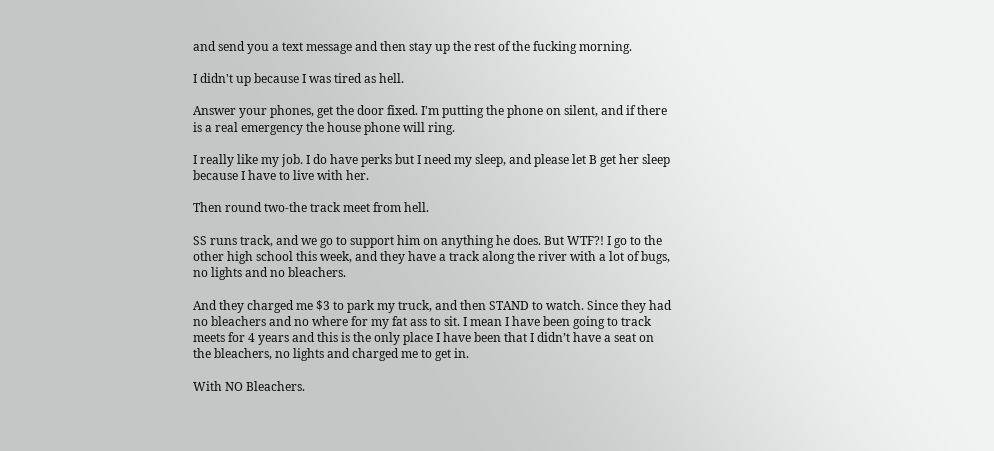and send you a text message and then stay up the rest of the fucking morning.

I didn't up because I was tired as hell.

Answer your phones, get the door fixed. I'm putting the phone on silent, and if there is a real emergency the house phone will ring.

I really like my job. I do have perks but I need my sleep, and please let B get her sleep because I have to live with her.

Then round two-the track meet from hell.

SS runs track, and we go to support him on anything he does. But WTF?! I go to the other high school this week, and they have a track along the river with a lot of bugs, no lights and no bleachers.

And they charged me $3 to park my truck, and then STAND to watch. Since they had no bleachers and no where for my fat ass to sit. I mean I have been going to track meets for 4 years and this is the only place I have been that I didn’t have a seat on the bleachers, no lights and charged me to get in.

With NO Bleachers.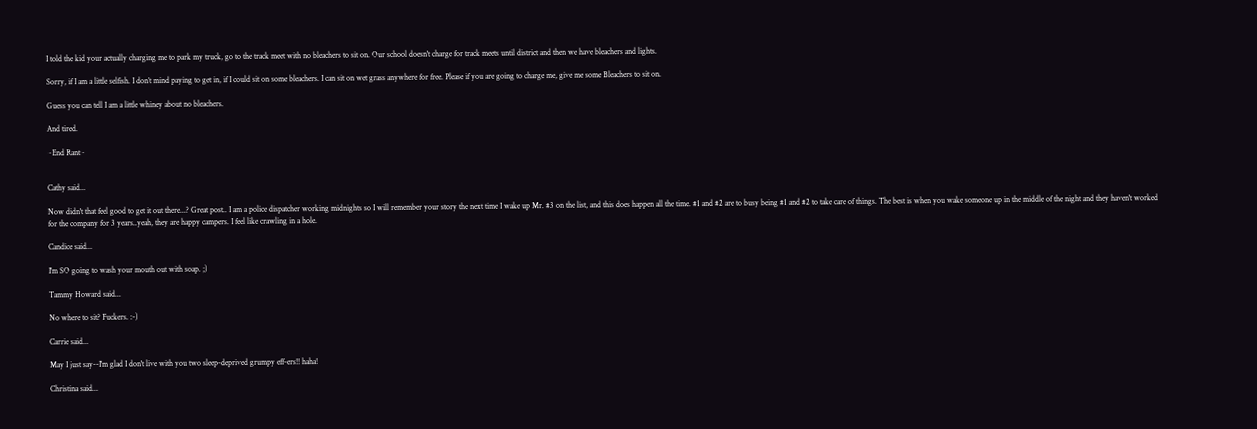I told the kid your actually charging me to park my truck, go to the track meet with no bleachers to sit on. Our school doesn't charge for track meets until district and then we have bleachers and lights.

Sorry, if I am a little selfish. I don’t mind paying to get in, if I could sit on some bleachers. I can sit on wet grass anywhere for free. Please if you are going to charge me, give me some Bleachers to sit on.

Guess you can tell I am a little whiney about no bleachers.

And tired.

~End Rant~


Cathy said...

Now didn't that feel good to get it out there...? Great post.. I am a police dispatcher working midnights so I will remember your story the next time I wake up Mr. #3 on the list, and this does happen all the time. #1 and #2 are to busy being #1 and #2 to take care of things. The best is when you wake someone up in the middle of the night and they haven't worked for the company for 3 years..yeah, they are happy campers. I feel like crawling in a hole.

Candice said...

I'm SO going to wash your mouth out with soap. ;)

Tammy Howard said...

No where to sit? Fuckers. :-)

Carrie said...

May I just say--I'm glad I don't live with you two sleep-deprived grumpy eff-ers!! haha!

Christina said...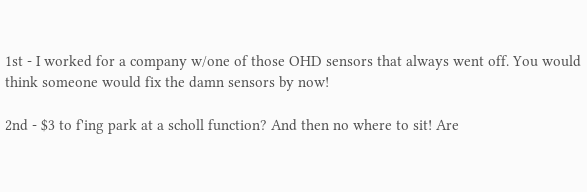1st - I worked for a company w/one of those OHD sensors that always went off. You would think someone would fix the damn sensors by now!

2nd - $3 to f'ing park at a scholl function? And then no where to sit! Are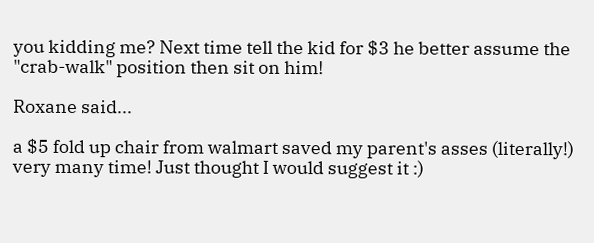you kidding me? Next time tell the kid for $3 he better assume the "crab-walk" position then sit on him!

Roxane said...

a $5 fold up chair from walmart saved my parent's asses (literally!) very many time! Just thought I would suggest it :)